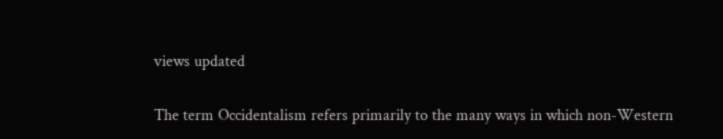views updated


The term Occidentalism refers primarily to the many ways in which non-Western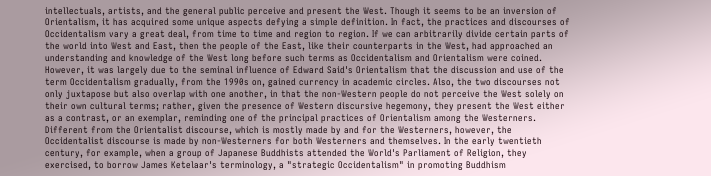intellectuals, artists, and the general public perceive and present the West. Though it seems to be an inversion of Orientalism, it has acquired some unique aspects defying a simple definition. In fact, the practices and discourses of Occidentalism vary a great deal, from time to time and region to region. If we can arbitrarily divide certain parts of the world into West and East, then the people of the East, like their counterparts in the West, had approached an understanding and knowledge of the West long before such terms as Occidentalism and Orientalism were coined. However, it was largely due to the seminal influence of Edward Said's Orientalism that the discussion and use of the term Occidentalism gradually, from the 1990s on, gained currency in academic circles. Also, the two discourses not only juxtapose but also overlap with one another, in that the non-Western people do not perceive the West solely on their own cultural terms; rather, given the presence of Western discursive hegemony, they present the West either as a contrast, or an exemplar, reminding one of the principal practices of Orientalism among the Westerners. Different from the Orientalist discourse, which is mostly made by and for the Westerners, however, the Occidentalist discourse is made by non-Westerners for both Westerners and themselves. In the early twentieth century, for example, when a group of Japanese Buddhists attended the World's Parliament of Religion, they exercised, to borrow James Ketelaar's terminology, a "strategic Occidentalism" in promoting Buddhism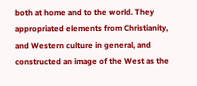both at home and to the world. They appropriated elements from Christianity, and Western culture in general, and constructed an image of the West as the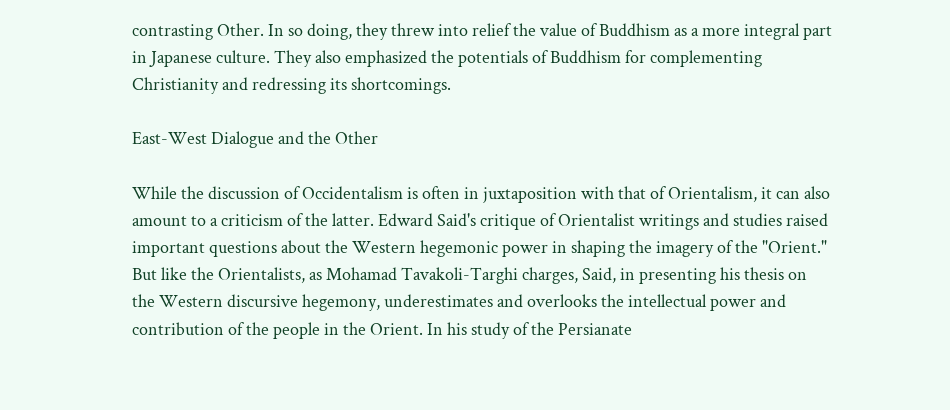contrasting Other. In so doing, they threw into relief the value of Buddhism as a more integral part in Japanese culture. They also emphasized the potentials of Buddhism for complementing Christianity and redressing its shortcomings.

East-West Dialogue and the Other

While the discussion of Occidentalism is often in juxtaposition with that of Orientalism, it can also amount to a criticism of the latter. Edward Said's critique of Orientalist writings and studies raised important questions about the Western hegemonic power in shaping the imagery of the "Orient." But like the Orientalists, as Mohamad Tavakoli-Targhi charges, Said, in presenting his thesis on the Western discursive hegemony, underestimates and overlooks the intellectual power and contribution of the people in the Orient. In his study of the Persianate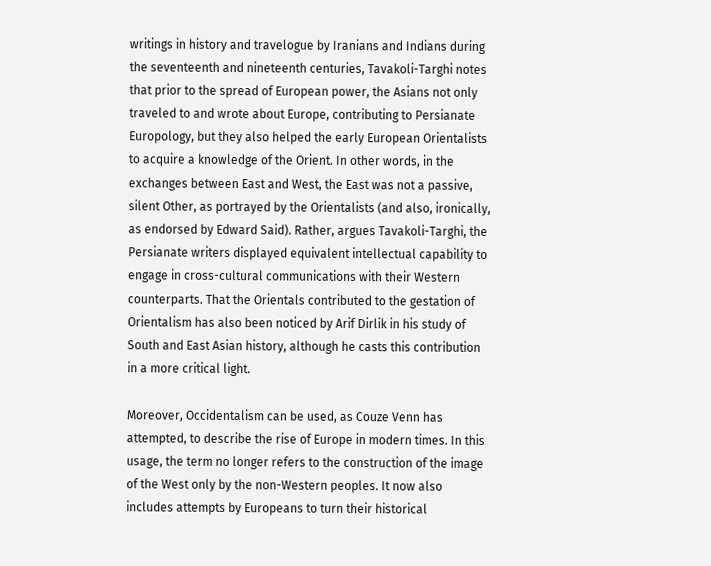writings in history and travelogue by Iranians and Indians during the seventeenth and nineteenth centuries, Tavakoli-Targhi notes that prior to the spread of European power, the Asians not only traveled to and wrote about Europe, contributing to Persianate Europology, but they also helped the early European Orientalists to acquire a knowledge of the Orient. In other words, in the exchanges between East and West, the East was not a passive, silent Other, as portrayed by the Orientalists (and also, ironically, as endorsed by Edward Said). Rather, argues Tavakoli-Targhi, the Persianate writers displayed equivalent intellectual capability to engage in cross-cultural communications with their Western counterparts. That the Orientals contributed to the gestation of Orientalism has also been noticed by Arif Dirlik in his study of South and East Asian history, although he casts this contribution in a more critical light.

Moreover, Occidentalism can be used, as Couze Venn has attempted, to describe the rise of Europe in modern times. In this usage, the term no longer refers to the construction of the image of the West only by the non-Western peoples. It now also includes attempts by Europeans to turn their historical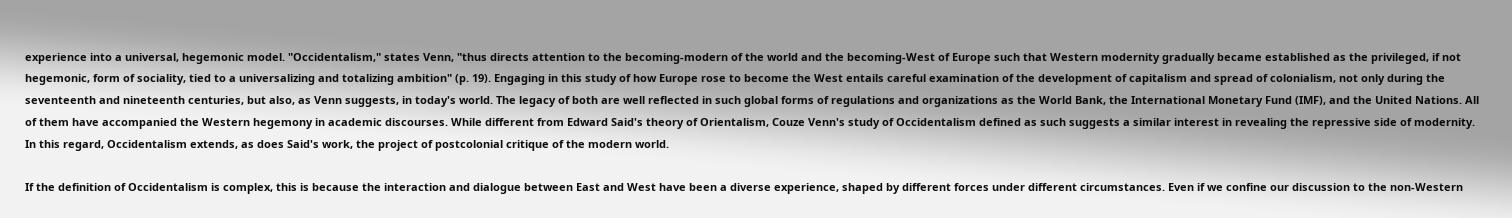experience into a universal, hegemonic model. "Occidentalism," states Venn, "thus directs attention to the becoming-modern of the world and the becoming-West of Europe such that Western modernity gradually became established as the privileged, if not hegemonic, form of sociality, tied to a universalizing and totalizing ambition" (p. 19). Engaging in this study of how Europe rose to become the West entails careful examination of the development of capitalism and spread of colonialism, not only during the seventeenth and nineteenth centuries, but also, as Venn suggests, in today's world. The legacy of both are well reflected in such global forms of regulations and organizations as the World Bank, the International Monetary Fund (IMF), and the United Nations. All of them have accompanied the Western hegemony in academic discourses. While different from Edward Said's theory of Orientalism, Couze Venn's study of Occidentalism defined as such suggests a similar interest in revealing the repressive side of modernity. In this regard, Occidentalism extends, as does Said's work, the project of postcolonial critique of the modern world.

If the definition of Occidentalism is complex, this is because the interaction and dialogue between East and West have been a diverse experience, shaped by different forces under different circumstances. Even if we confine our discussion to the non-Western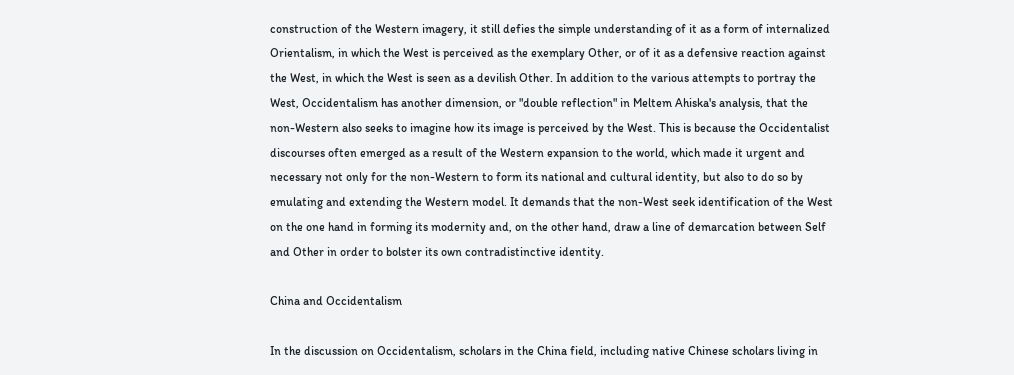construction of the Western imagery, it still defies the simple understanding of it as a form of internalized Orientalism, in which the West is perceived as the exemplary Other, or of it as a defensive reaction against the West, in which the West is seen as a devilish Other. In addition to the various attempts to portray the West, Occidentalism has another dimension, or "double reflection" in Meltem Ahiska's analysis, that the non-Western also seeks to imagine how its image is perceived by the West. This is because the Occidentalist discourses often emerged as a result of the Western expansion to the world, which made it urgent and necessary not only for the non-Western to form its national and cultural identity, but also to do so by emulating and extending the Western model. It demands that the non-West seek identification of the West on the one hand in forming its modernity and, on the other hand, draw a line of demarcation between Self and Other in order to bolster its own contradistinctive identity.

China and Occidentalism

In the discussion on Occidentalism, scholars in the China field, including native Chinese scholars living in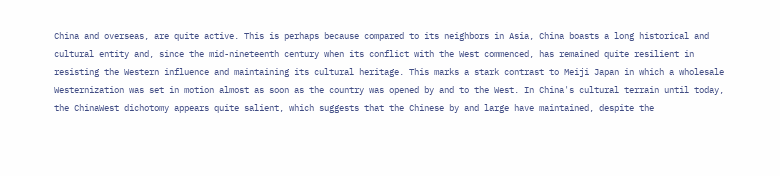China and overseas, are quite active. This is perhaps because compared to its neighbors in Asia, China boasts a long historical and cultural entity and, since the mid-nineteenth century when its conflict with the West commenced, has remained quite resilient in resisting the Western influence and maintaining its cultural heritage. This marks a stark contrast to Meiji Japan in which a wholesale Westernization was set in motion almost as soon as the country was opened by and to the West. In China's cultural terrain until today, the ChinaWest dichotomy appears quite salient, which suggests that the Chinese by and large have maintained, despite the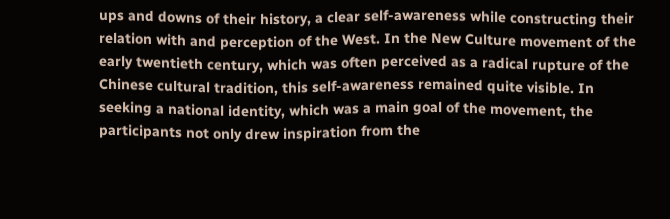ups and downs of their history, a clear self-awareness while constructing their relation with and perception of the West. In the New Culture movement of the early twentieth century, which was often perceived as a radical rupture of the Chinese cultural tradition, this self-awareness remained quite visible. In seeking a national identity, which was a main goal of the movement, the participants not only drew inspiration from the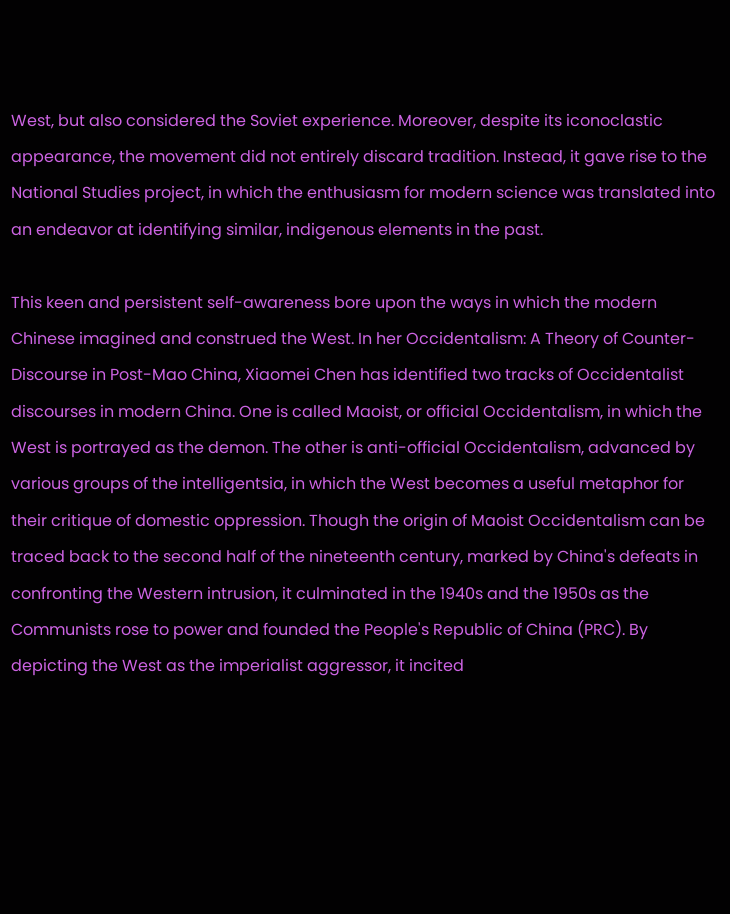West, but also considered the Soviet experience. Moreover, despite its iconoclastic appearance, the movement did not entirely discard tradition. Instead, it gave rise to the National Studies project, in which the enthusiasm for modern science was translated into an endeavor at identifying similar, indigenous elements in the past.

This keen and persistent self-awareness bore upon the ways in which the modern Chinese imagined and construed the West. In her Occidentalism: A Theory of Counter-Discourse in Post-Mao China, Xiaomei Chen has identified two tracks of Occidentalist discourses in modern China. One is called Maoist, or official Occidentalism, in which the West is portrayed as the demon. The other is anti-official Occidentalism, advanced by various groups of the intelligentsia, in which the West becomes a useful metaphor for their critique of domestic oppression. Though the origin of Maoist Occidentalism can be traced back to the second half of the nineteenth century, marked by China's defeats in confronting the Western intrusion, it culminated in the 1940s and the 1950s as the Communists rose to power and founded the People's Republic of China (PRC). By depicting the West as the imperialist aggressor, it incited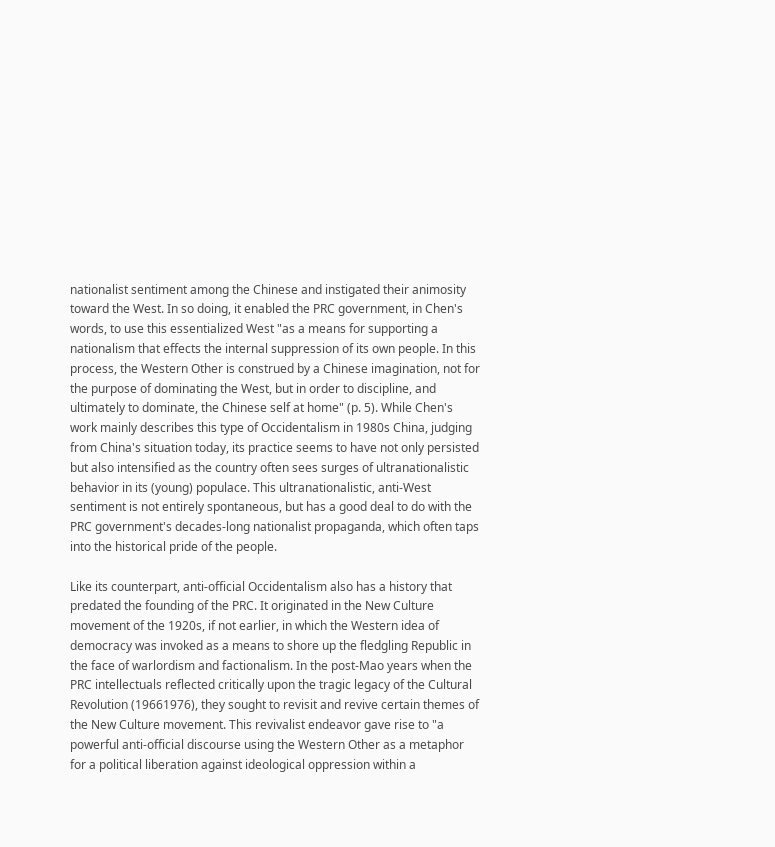nationalist sentiment among the Chinese and instigated their animosity toward the West. In so doing, it enabled the PRC government, in Chen's words, to use this essentialized West "as a means for supporting a nationalism that effects the internal suppression of its own people. In this process, the Western Other is construed by a Chinese imagination, not for the purpose of dominating the West, but in order to discipline, and ultimately to dominate, the Chinese self at home" (p. 5). While Chen's work mainly describes this type of Occidentalism in 1980s China, judging from China's situation today, its practice seems to have not only persisted but also intensified as the country often sees surges of ultranationalistic behavior in its (young) populace. This ultranationalistic, anti-West sentiment is not entirely spontaneous, but has a good deal to do with the PRC government's decades-long nationalist propaganda, which often taps into the historical pride of the people.

Like its counterpart, anti-official Occidentalism also has a history that predated the founding of the PRC. It originated in the New Culture movement of the 1920s, if not earlier, in which the Western idea of democracy was invoked as a means to shore up the fledgling Republic in the face of warlordism and factionalism. In the post-Mao years when the PRC intellectuals reflected critically upon the tragic legacy of the Cultural Revolution (19661976), they sought to revisit and revive certain themes of the New Culture movement. This revivalist endeavor gave rise to "a powerful anti-official discourse using the Western Other as a metaphor for a political liberation against ideological oppression within a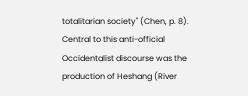totalitarian society" (Chen, p. 8). Central to this anti-official Occidentalist discourse was the production of Heshang (River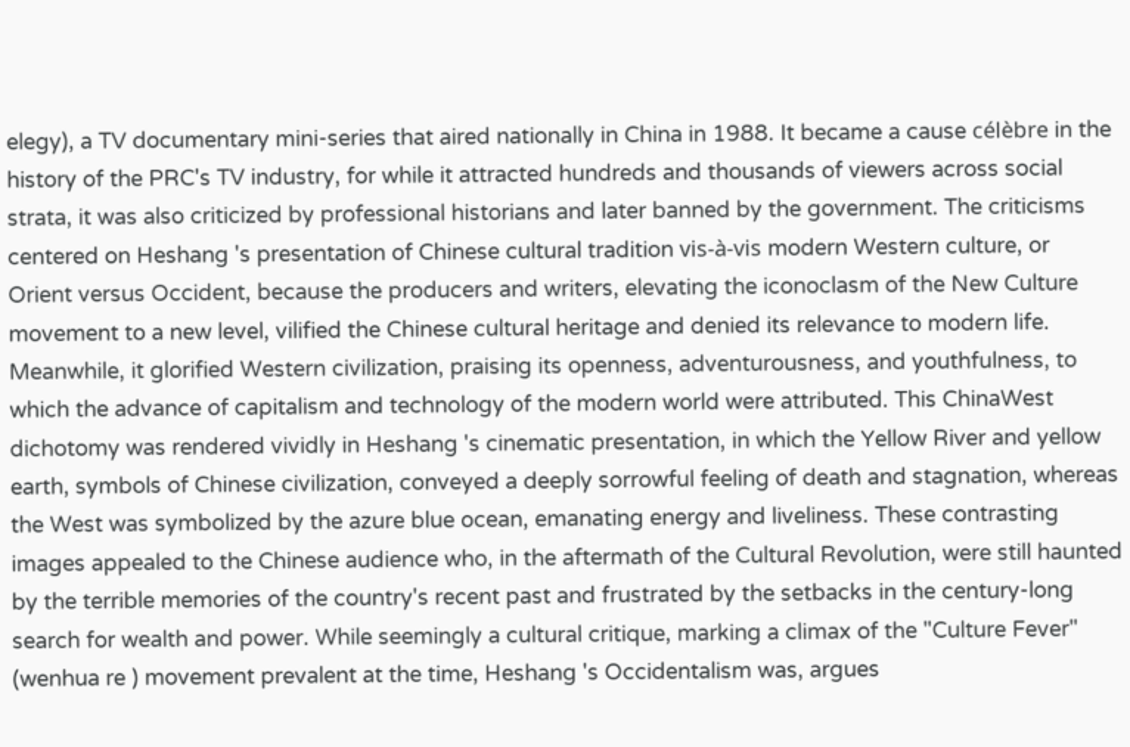elegy), a TV documentary mini-series that aired nationally in China in 1988. It became a cause célèbre in the history of the PRC's TV industry, for while it attracted hundreds and thousands of viewers across social strata, it was also criticized by professional historians and later banned by the government. The criticisms centered on Heshang 's presentation of Chinese cultural tradition vis-à-vis modern Western culture, or Orient versus Occident, because the producers and writers, elevating the iconoclasm of the New Culture movement to a new level, vilified the Chinese cultural heritage and denied its relevance to modern life. Meanwhile, it glorified Western civilization, praising its openness, adventurousness, and youthfulness, to which the advance of capitalism and technology of the modern world were attributed. This ChinaWest dichotomy was rendered vividly in Heshang 's cinematic presentation, in which the Yellow River and yellow earth, symbols of Chinese civilization, conveyed a deeply sorrowful feeling of death and stagnation, whereas the West was symbolized by the azure blue ocean, emanating energy and liveliness. These contrasting images appealed to the Chinese audience who, in the aftermath of the Cultural Revolution, were still haunted by the terrible memories of the country's recent past and frustrated by the setbacks in the century-long search for wealth and power. While seemingly a cultural critique, marking a climax of the "Culture Fever" (wenhua re ) movement prevalent at the time, Heshang 's Occidentalism was, argues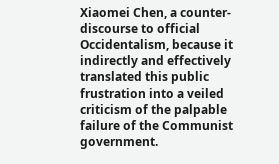Xiaomei Chen, a counter-discourse to official Occidentalism, because it indirectly and effectively translated this public frustration into a veiled criticism of the palpable failure of the Communist government.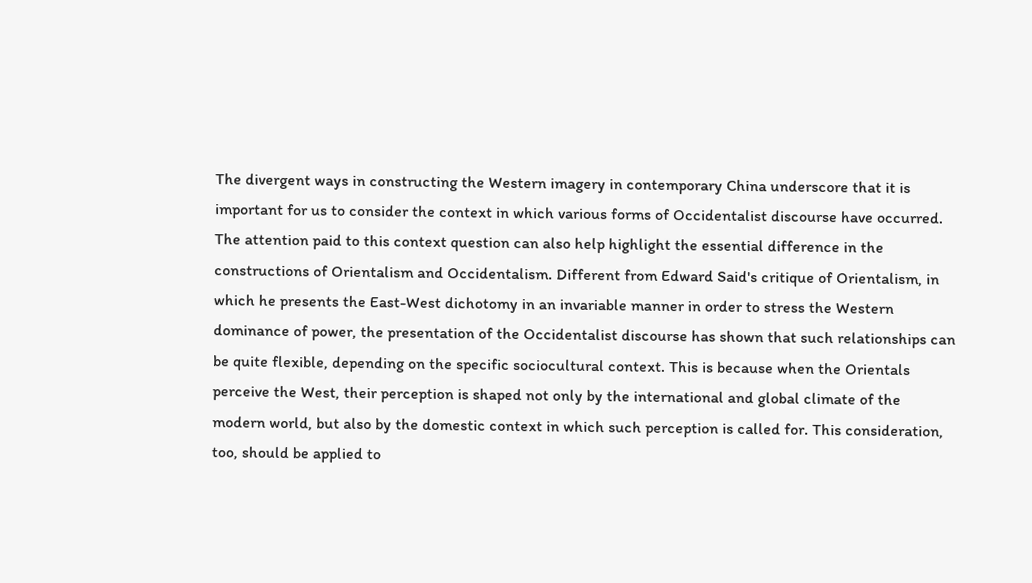The divergent ways in constructing the Western imagery in contemporary China underscore that it is important for us to consider the context in which various forms of Occidentalist discourse have occurred. The attention paid to this context question can also help highlight the essential difference in the constructions of Orientalism and Occidentalism. Different from Edward Said's critique of Orientalism, in which he presents the East-West dichotomy in an invariable manner in order to stress the Western dominance of power, the presentation of the Occidentalist discourse has shown that such relationships can be quite flexible, depending on the specific sociocultural context. This is because when the Orientals perceive the West, their perception is shaped not only by the international and global climate of the modern world, but also by the domestic context in which such perception is called for. This consideration, too, should be applied to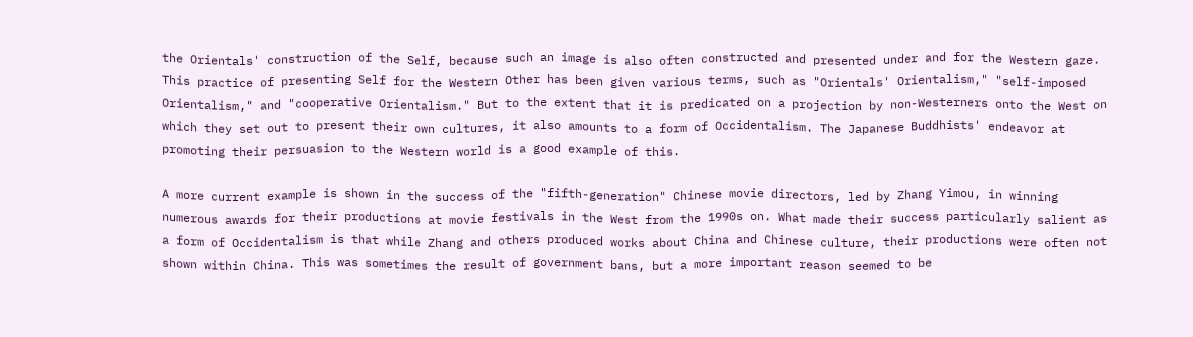the Orientals' construction of the Self, because such an image is also often constructed and presented under and for the Western gaze. This practice of presenting Self for the Western Other has been given various terms, such as "Orientals' Orientalism," "self-imposed Orientalism," and "cooperative Orientalism." But to the extent that it is predicated on a projection by non-Westerners onto the West on which they set out to present their own cultures, it also amounts to a form of Occidentalism. The Japanese Buddhists' endeavor at promoting their persuasion to the Western world is a good example of this.

A more current example is shown in the success of the "fifth-generation" Chinese movie directors, led by Zhang Yimou, in winning numerous awards for their productions at movie festivals in the West from the 1990s on. What made their success particularly salient as a form of Occidentalism is that while Zhang and others produced works about China and Chinese culture, their productions were often not shown within China. This was sometimes the result of government bans, but a more important reason seemed to be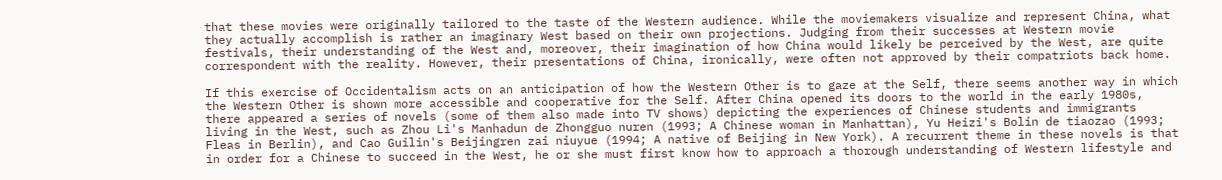that these movies were originally tailored to the taste of the Western audience. While the moviemakers visualize and represent China, what they actually accomplish is rather an imaginary West based on their own projections. Judging from their successes at Western movie festivals, their understanding of the West and, moreover, their imagination of how China would likely be perceived by the West, are quite correspondent with the reality. However, their presentations of China, ironically, were often not approved by their compatriots back home.

If this exercise of Occidentalism acts on an anticipation of how the Western Other is to gaze at the Self, there seems another way in which the Western Other is shown more accessible and cooperative for the Self. After China opened its doors to the world in the early 1980s, there appeared a series of novels (some of them also made into TV shows) depicting the experiences of Chinese students and immigrants living in the West, such as Zhou Li's Manhadun de Zhongguo nuren (1993; A Chinese woman in Manhattan), Yu Heizi's Bolin de tiaozao (1993; Fleas in Berlin), and Cao Guilin's Beijingren zai niuyue (1994; A native of Beijing in New York). A recurrent theme in these novels is that in order for a Chinese to succeed in the West, he or she must first know how to approach a thorough understanding of Western lifestyle and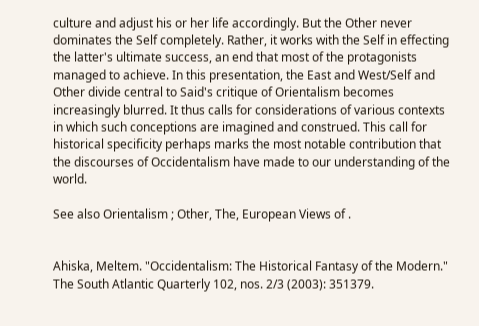culture and adjust his or her life accordingly. But the Other never dominates the Self completely. Rather, it works with the Self in effecting the latter's ultimate success, an end that most of the protagonists managed to achieve. In this presentation, the East and West/Self and Other divide central to Said's critique of Orientalism becomes increasingly blurred. It thus calls for considerations of various contexts in which such conceptions are imagined and construed. This call for historical specificity perhaps marks the most notable contribution that the discourses of Occidentalism have made to our understanding of the world.

See also Orientalism ; Other, The, European Views of .


Ahiska, Meltem. "Occidentalism: The Historical Fantasy of the Modern." The South Atlantic Quarterly 102, nos. 2/3 (2003): 351379.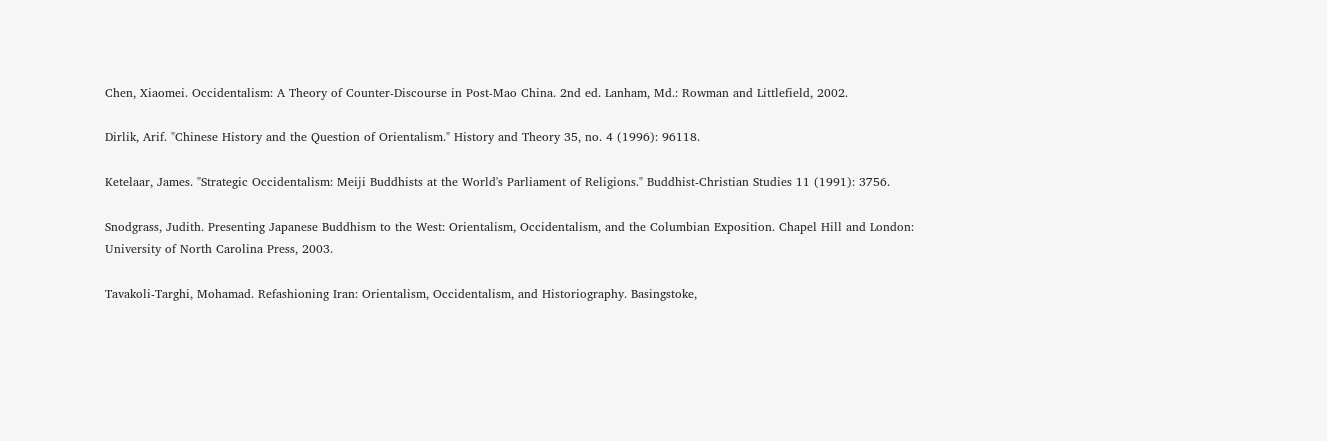Chen, Xiaomei. Occidentalism: A Theory of Counter-Discourse in Post-Mao China. 2nd ed. Lanham, Md.: Rowman and Littlefield, 2002.

Dirlik, Arif. "Chinese History and the Question of Orientalism." History and Theory 35, no. 4 (1996): 96118.

Ketelaar, James. "Strategic Occidentalism: Meiji Buddhists at the World's Parliament of Religions." Buddhist-Christian Studies 11 (1991): 3756.

Snodgrass, Judith. Presenting Japanese Buddhism to the West: Orientalism, Occidentalism, and the Columbian Exposition. Chapel Hill and London: University of North Carolina Press, 2003.

Tavakoli-Targhi, Mohamad. Refashioning Iran: Orientalism, Occidentalism, and Historiography. Basingstoke,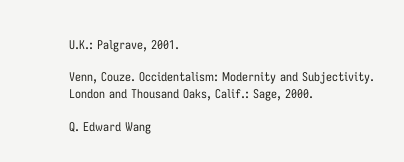U.K.: Palgrave, 2001.

Venn, Couze. Occidentalism: Modernity and Subjectivity. London and Thousand Oaks, Calif.: Sage, 2000.

Q. Edward Wang